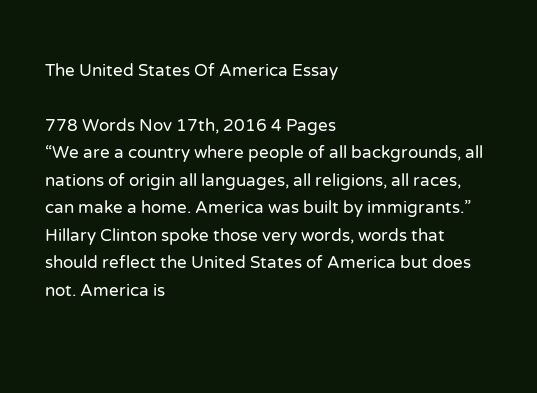The United States Of America Essay

778 Words Nov 17th, 2016 4 Pages
“We are a country where people of all backgrounds, all nations of origin all languages, all religions, all races, can make a home. America was built by immigrants.” Hillary Clinton spoke those very words, words that should reflect the United States of America but does not. America is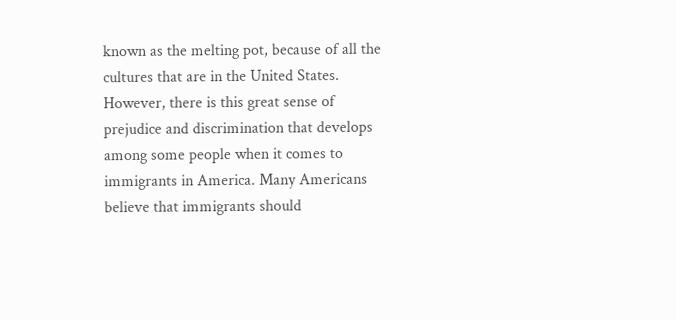known as the melting pot, because of all the cultures that are in the United States. However, there is this great sense of prejudice and discrimination that develops among some people when it comes to immigrants in America. Many Americans believe that immigrants should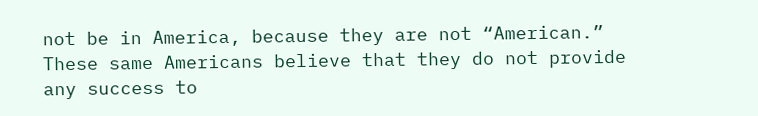not be in America, because they are not “American.” These same Americans believe that they do not provide any success to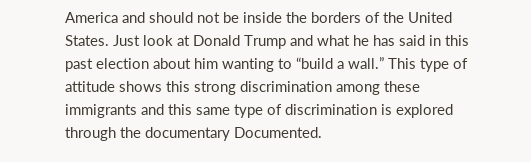America and should not be inside the borders of the United States. Just look at Donald Trump and what he has said in this past election about him wanting to “build a wall.” This type of attitude shows this strong discrimination among these immigrants and this same type of discrimination is explored through the documentary Documented.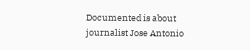Documented is about journalist Jose Antonio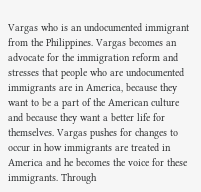Vargas who is an undocumented immigrant from the Philippines. Vargas becomes an advocate for the immigration reform and stresses that people who are undocumented immigrants are in America, because they want to be a part of the American culture and because they want a better life for themselves. Vargas pushes for changes to occur in how immigrants are treated in America and he becomes the voice for these immigrants. Through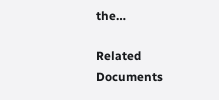the…

Related Documents